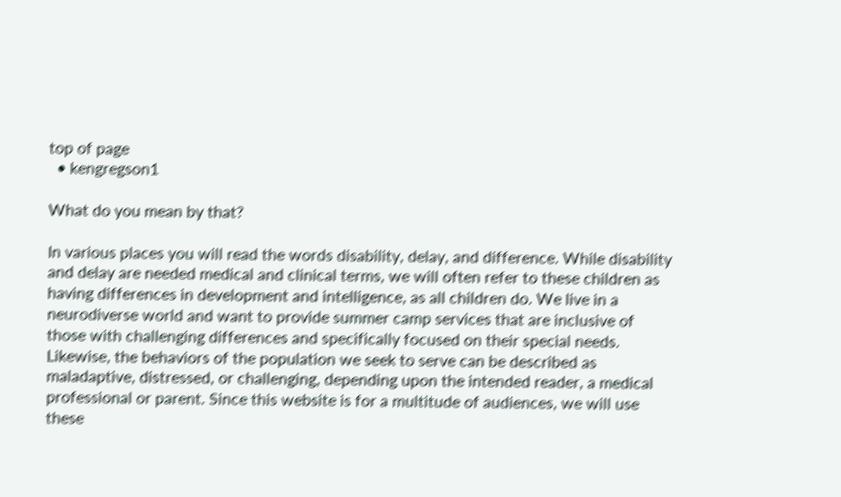top of page
  • kengregson1

What do you mean by that?

In various places you will read the words disability, delay, and difference. While disability and delay are needed medical and clinical terms, we will often refer to these children as having differences in development and intelligence, as all children do. We live in a neurodiverse world and want to provide summer camp services that are inclusive of those with challenging differences and specifically focused on their special needs. Likewise, the behaviors of the population we seek to serve can be described as maladaptive, distressed, or challenging, depending upon the intended reader, a medical professional or parent. Since this website is for a multitude of audiences, we will use these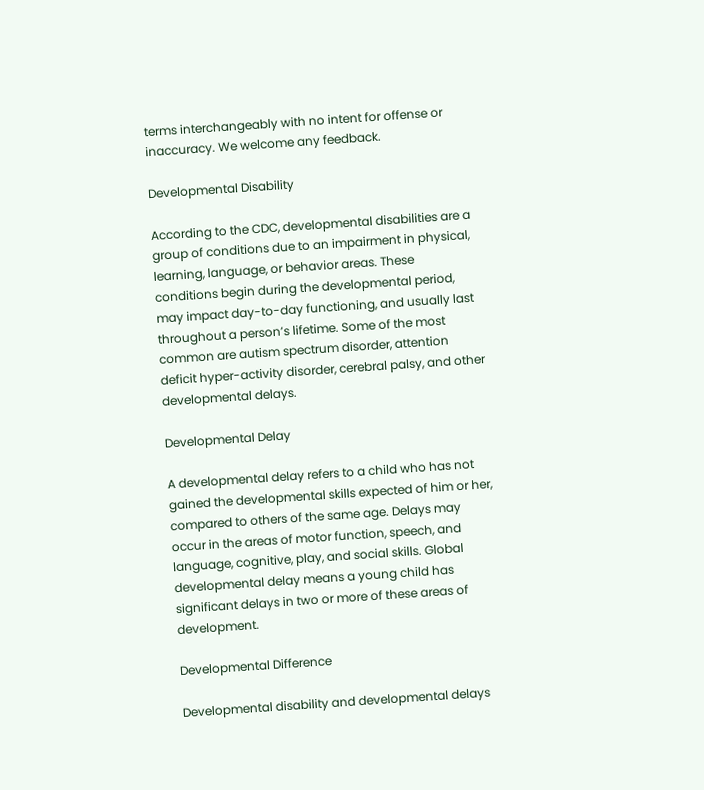terms interchangeably with no intent for offense or inaccuracy. We welcome any feedback.

Developmental Disability

According to the CDC, developmental disabilities are a group of conditions due to an impairment in physical, learning, language, or behavior areas. These conditions begin during the developmental period, may impact day-to-day functioning, and usually last throughout a person’s lifetime. Some of the most common are autism spectrum disorder, attention deficit hyper-activity disorder, cerebral palsy, and other developmental delays.

Developmental Delay

A developmental delay refers to a child who has not gained the developmental skills expected of him or her, compared to others of the same age. Delays may occur in the areas of motor function, speech, and language, cognitive, play, and social skills. Global developmental delay means a young child has significant delays in two or more of these areas of development.

Developmental Difference

Developmental disability and developmental delays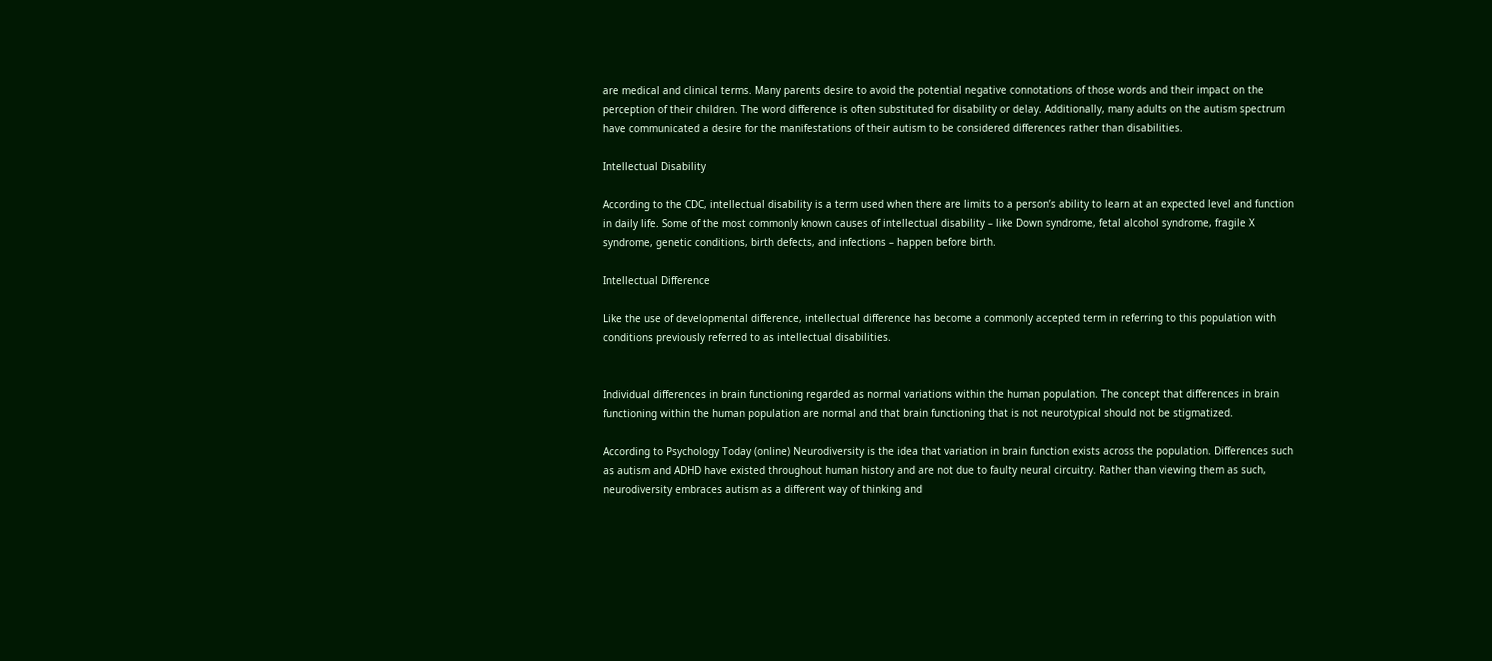are medical and clinical terms. Many parents desire to avoid the potential negative connotations of those words and their impact on the perception of their children. The word difference is often substituted for disability or delay. Additionally, many adults on the autism spectrum have communicated a desire for the manifestations of their autism to be considered differences rather than disabilities.

Intellectual Disability

According to the CDC, intellectual disability is a term used when there are limits to a person’s ability to learn at an expected level and function in daily life. Some of the most commonly known causes of intellectual disability – like Down syndrome, fetal alcohol syndrome, fragile X syndrome, genetic conditions, birth defects, and infections – happen before birth.

Intellectual Difference

Like the use of developmental difference, intellectual difference has become a commonly accepted term in referring to this population with conditions previously referred to as intellectual disabilities.


Individual differences in brain functioning regarded as normal variations within the human population. The concept that differences in brain functioning within the human population are normal and that brain functioning that is not neurotypical should not be stigmatized.

According to Psychology Today (online) Neurodiversity is the idea that variation in brain function exists across the population. Differences such as autism and ADHD have existed throughout human history and are not due to faulty neural circuitry. Rather than viewing them as such, neurodiversity embraces autism as a different way of thinking and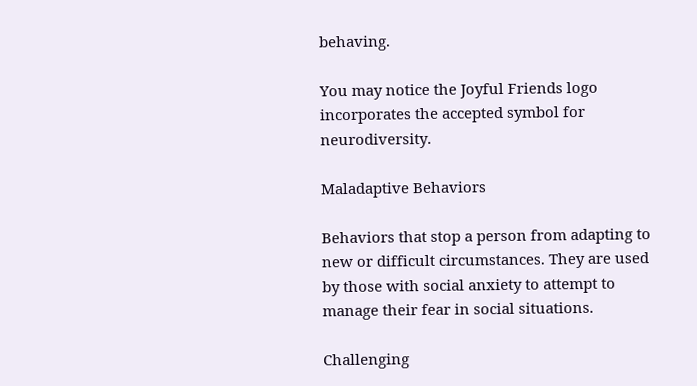behaving.

You may notice the Joyful Friends logo incorporates the accepted symbol for neurodiversity.

Maladaptive Behaviors

Behaviors that stop a person from adapting to new or difficult circumstances. They are used by those with social anxiety to attempt to manage their fear in social situations.

Challenging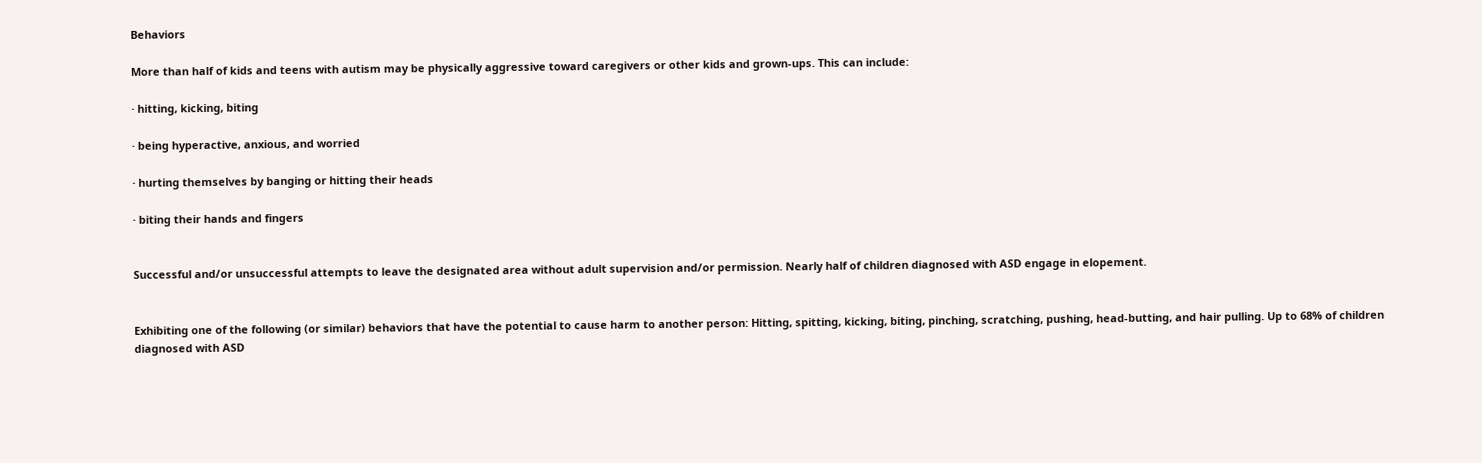Behaviors

More than half of kids and teens with autism may be physically aggressive toward caregivers or other kids and grown-ups. This can include:

· hitting, kicking, biting

· being hyperactive, anxious, and worried

· hurting themselves by banging or hitting their heads

· biting their hands and fingers


Successful and/or unsuccessful attempts to leave the designated area without adult supervision and/or permission. Nearly half of children diagnosed with ASD engage in elopement.


Exhibiting one of the following (or similar) behaviors that have the potential to cause harm to another person: Hitting, spitting, kicking, biting, pinching, scratching, pushing, head-butting, and hair pulling. Up to 68% of children diagnosed with ASD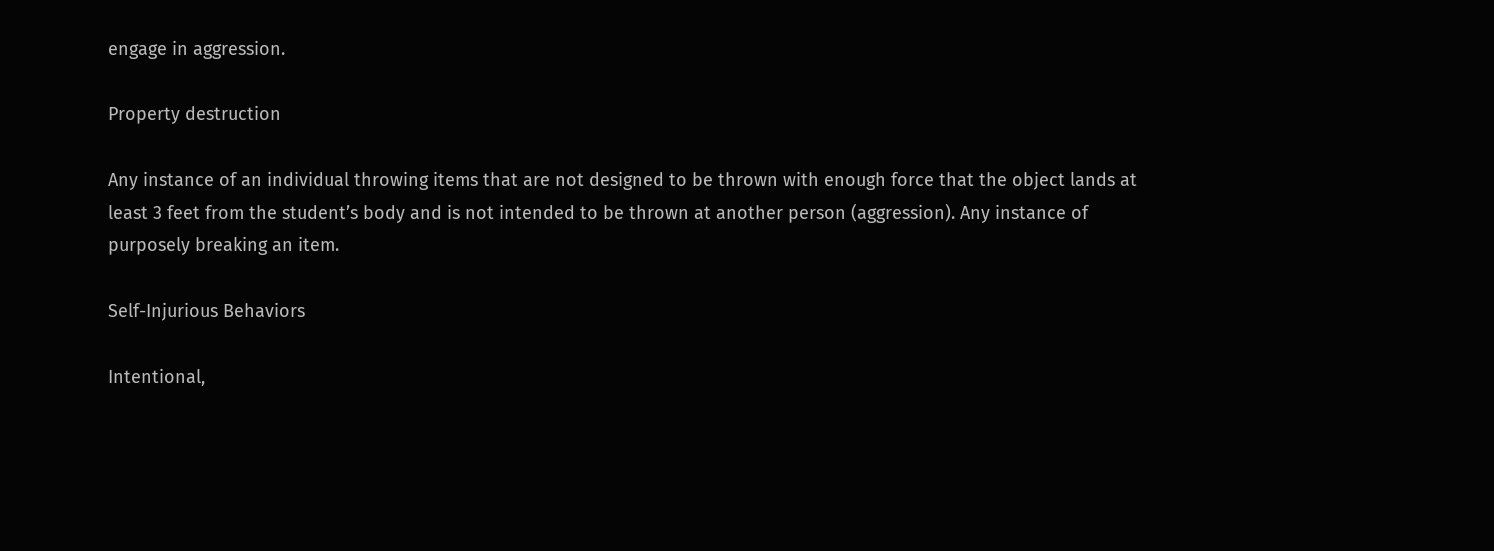engage in aggression.

Property destruction

Any instance of an individual throwing items that are not designed to be thrown with enough force that the object lands at least 3 feet from the student’s body and is not intended to be thrown at another person (aggression). Any instance of purposely breaking an item.

Self-Injurious Behaviors

Intentional,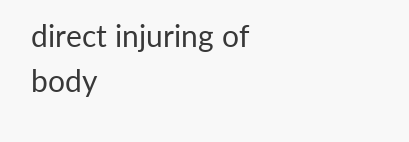direct injuring of body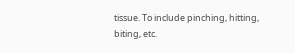tissue. To include pinching, hitting, biting, etc.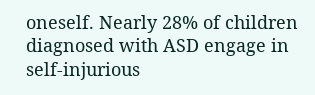oneself. Nearly 28% of children diagnosed with ASD engage in self-injurious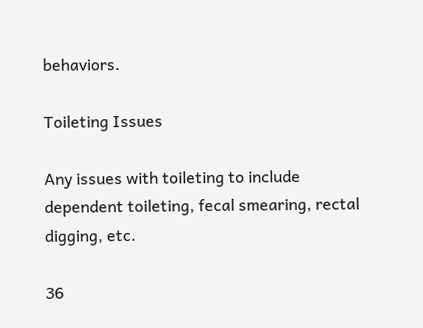behaviors.

Toileting Issues

Any issues with toileting to include dependent toileting, fecal smearing, rectal digging, etc.

36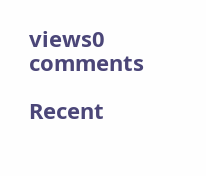views0 comments

Recent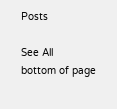Posts

See All
bottom of page